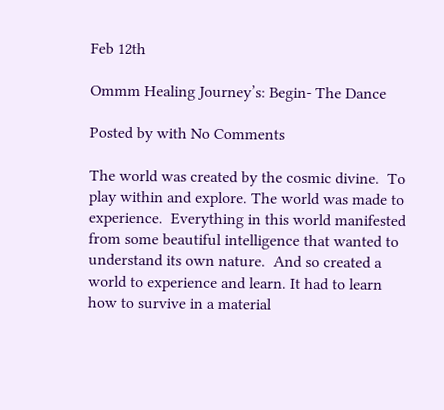Feb 12th

Ommm Healing Journey’s: Begin- The Dance

Posted by with No Comments

The world was created by the cosmic divine.  To play within and explore. The world was made to experience.  Everything in this world manifested from some beautiful intelligence that wanted to understand its own nature.  And so created a world to experience and learn. It had to learn how to survive in a material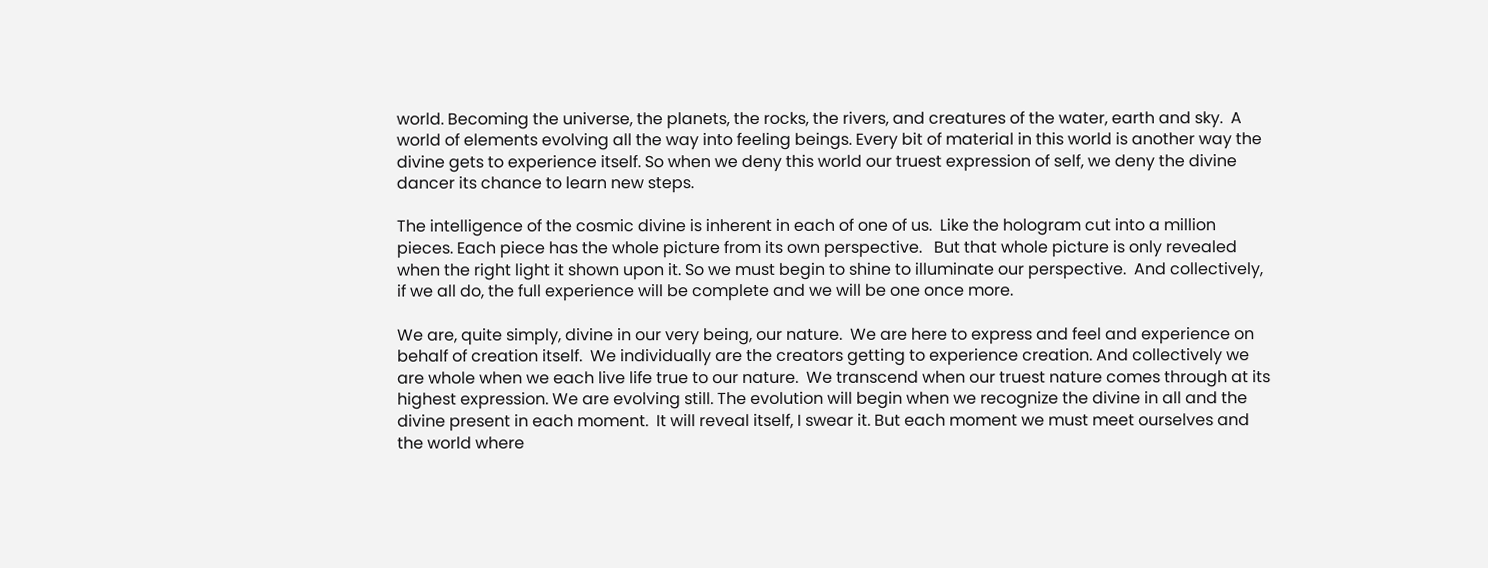world. Becoming the universe, the planets, the rocks, the rivers, and creatures of the water, earth and sky.  A world of elements evolving all the way into feeling beings. Every bit of material in this world is another way the divine gets to experience itself. So when we deny this world our truest expression of self, we deny the divine dancer its chance to learn new steps.

The intelligence of the cosmic divine is inherent in each of one of us.  Like the hologram cut into a million pieces. Each piece has the whole picture from its own perspective.   But that whole picture is only revealed when the right light it shown upon it. So we must begin to shine to illuminate our perspective.  And collectively, if we all do, the full experience will be complete and we will be one once more.

We are, quite simply, divine in our very being, our nature.  We are here to express and feel and experience on behalf of creation itself.  We individually are the creators getting to experience creation. And collectively we are whole when we each live life true to our nature.  We transcend when our truest nature comes through at its highest expression. We are evolving still. The evolution will begin when we recognize the divine in all and the divine present in each moment.  It will reveal itself, I swear it. But each moment we must meet ourselves and the world where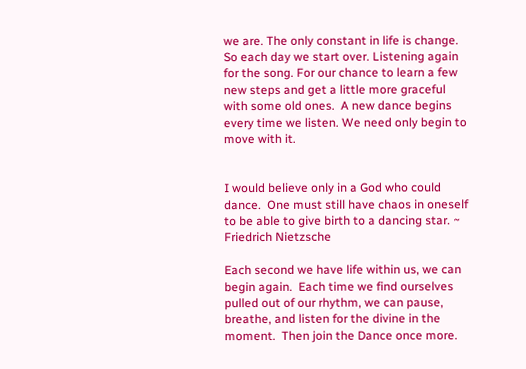we are. The only constant in life is change. So each day we start over. Listening again for the song. For our chance to learn a few new steps and get a little more graceful with some old ones.  A new dance begins every time we listen. We need only begin to move with it.


I would believe only in a God who could dance.  One must still have chaos in oneself to be able to give birth to a dancing star. ~ Friedrich Nietzsche

Each second we have life within us, we can begin again.  Each time we find ourselves pulled out of our rhythm, we can pause, breathe, and listen for the divine in the moment.  Then join the Dance once more.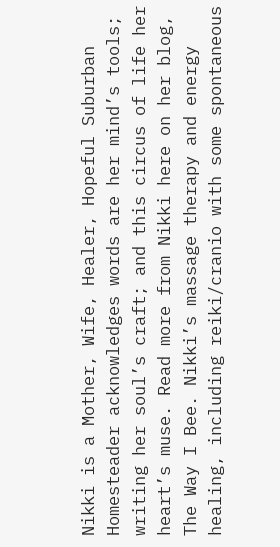Nikki is a Mother, Wife, Healer, Hopeful Suburban Homesteader acknowledges words are her mind’s tools; writing her soul’s craft; and this circus of life her heart’s muse. Read more from Nikki here on her blog, The Way I Bee. Nikki’s massage therapy and energy healing, including reiki/cranio with some spontaneous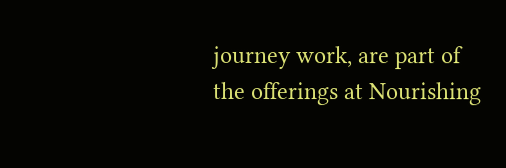journey work, are part of the offerings at Nourishing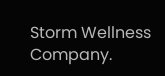Storm Wellness Company.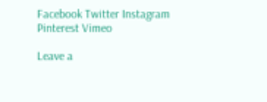Facebook Twitter Instagram Pinterest Vimeo

Leave a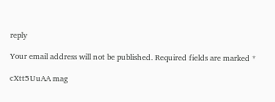reply

Your email address will not be published. Required fields are marked *

cXtt5UuAA mag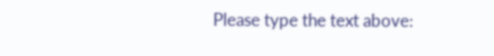Please type the text above: